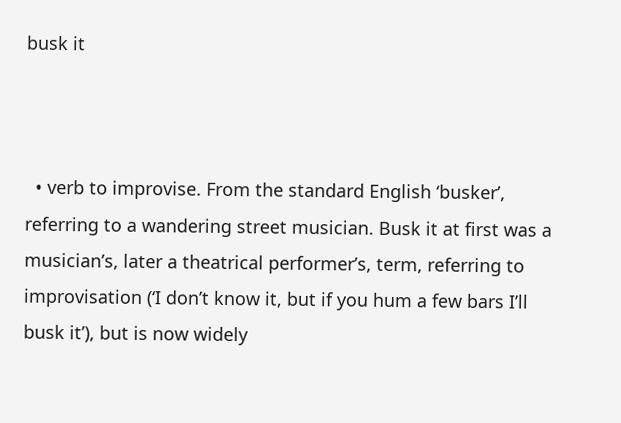busk it



  • verb to improvise. From the standard English ‘busker’, referring to a wandering street musician. Busk it at first was a musician’s, later a theatrical performer’s, term, referring to improvisation (‘I don’t know it, but if you hum a few bars I’ll busk it’), but is now widely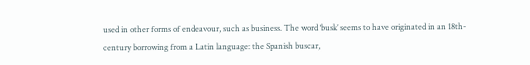used in other forms of endeavour, such as business. The word ‘busk’ seems to have originated in an 18th-century borrowing from a Latin language: the Spanish buscar,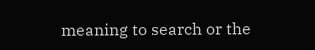meaning to search or the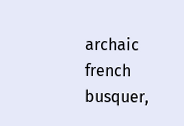archaic french busquer,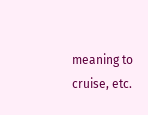meaning to cruise, etc.